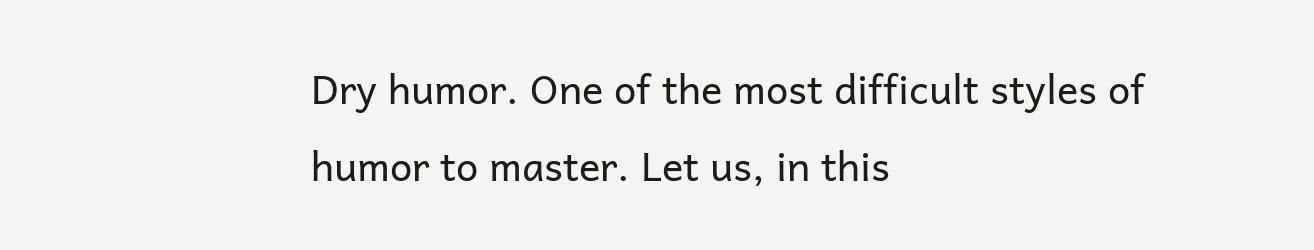Dry humor. One of the most difficult styles of humor to master. Let us, in this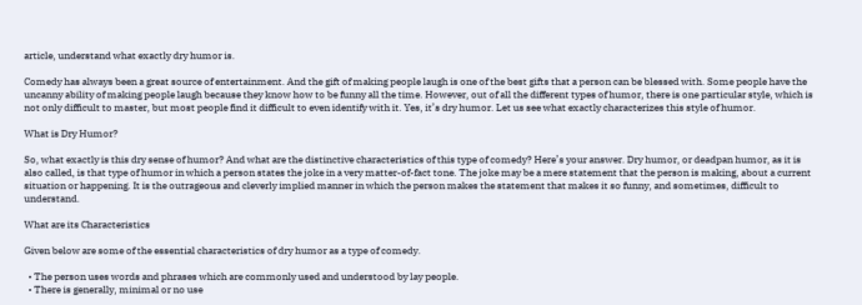article, understand what exactly dry humor is.

Comedy has always been a great source of entertainment. And the gift of making people laugh is one of the best gifts that a person can be blessed with. Some people have the uncanny ability of making people laugh because they know how to be funny all the time. However, out of all the different types of humor, there is one particular style, which is not only difficult to master, but most people find it difficult to even identify with it. Yes, it’s dry humor. Let us see what exactly characterizes this style of humor.

What is Dry Humor?

So, what exactly is this dry sense of humor? And what are the distinctive characteristics of this type of comedy? Here’s your answer. Dry humor, or deadpan humor, as it is also called, is that type of humor in which a person states the joke in a very matter-of-fact tone. The joke may be a mere statement that the person is making, about a current situation or happening. It is the outrageous and cleverly implied manner in which the person makes the statement that makes it so funny, and sometimes, difficult to understand.

What are its Characteristics

Given below are some of the essential characteristics of dry humor as a type of comedy.

  • The person uses words and phrases which are commonly used and understood by lay people.
  • There is generally, minimal or no use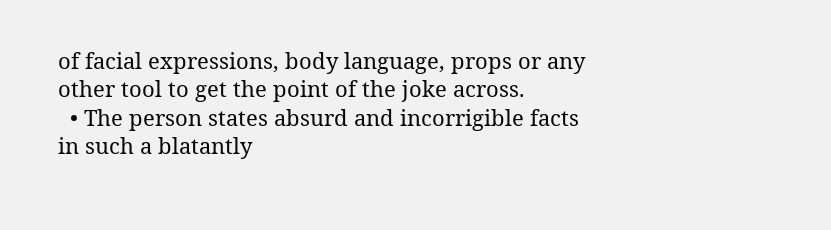of facial expressions, body language, props or any other tool to get the point of the joke across.
  • The person states absurd and incorrigible facts in such a blatantly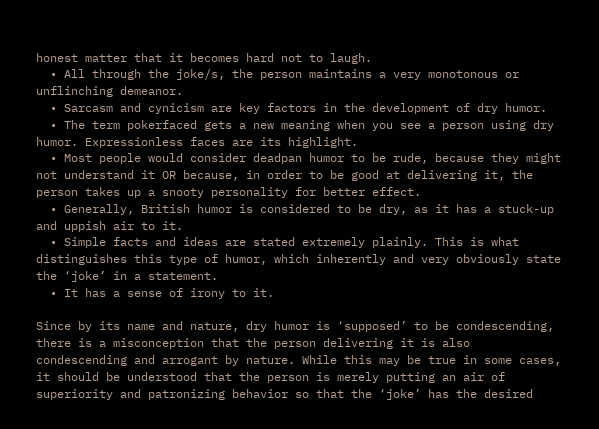honest matter that it becomes hard not to laugh.
  • All through the joke/s, the person maintains a very monotonous or unflinching demeanor.
  • Sarcasm and cynicism are key factors in the development of dry humor.
  • The term pokerfaced gets a new meaning when you see a person using dry humor. Expressionless faces are its highlight.
  • Most people would consider deadpan humor to be rude, because they might not understand it OR because, in order to be good at delivering it, the person takes up a snooty personality for better effect.
  • Generally, British humor is considered to be dry, as it has a stuck-up and uppish air to it.
  • Simple facts and ideas are stated extremely plainly. This is what distinguishes this type of humor, which inherently and very obviously state the ‘joke’ in a statement.
  • It has a sense of irony to it.

Since by its name and nature, dry humor is ‘supposed’ to be condescending, there is a misconception that the person delivering it is also condescending and arrogant by nature. While this may be true in some cases, it should be understood that the person is merely putting an air of superiority and patronizing behavior so that the ‘joke’ has the desired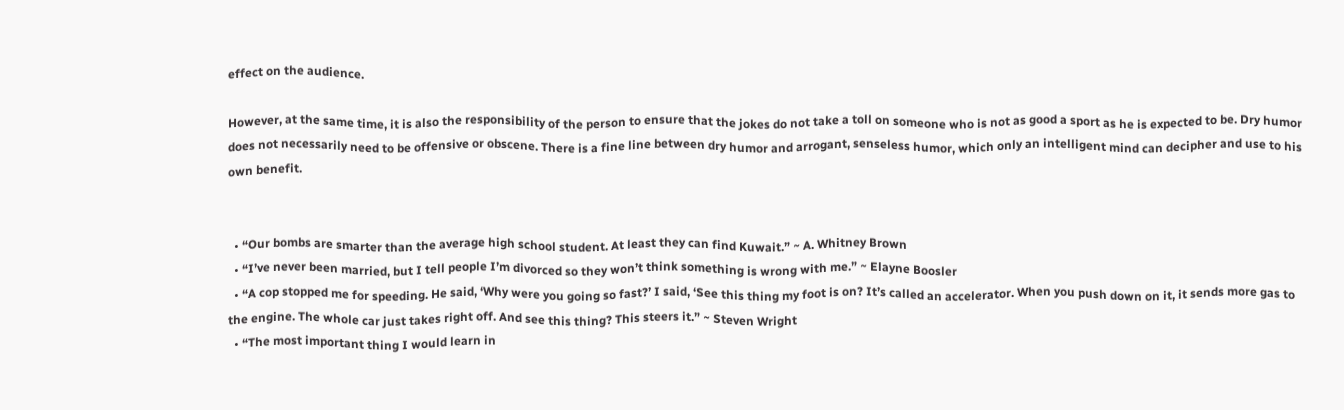effect on the audience.

However, at the same time, it is also the responsibility of the person to ensure that the jokes do not take a toll on someone who is not as good a sport as he is expected to be. Dry humor does not necessarily need to be offensive or obscene. There is a fine line between dry humor and arrogant, senseless humor, which only an intelligent mind can decipher and use to his own benefit.


  • “Our bombs are smarter than the average high school student. At least they can find Kuwait.” ~ A. Whitney Brown
  • “I’ve never been married, but I tell people I’m divorced so they won’t think something is wrong with me.” ~ Elayne Boosler
  • “A cop stopped me for speeding. He said, ‘Why were you going so fast?’ I said, ‘See this thing my foot is on? It’s called an accelerator. When you push down on it, it sends more gas to the engine. The whole car just takes right off. And see this thing? This steers it.” ~ Steven Wright
  • “The most important thing I would learn in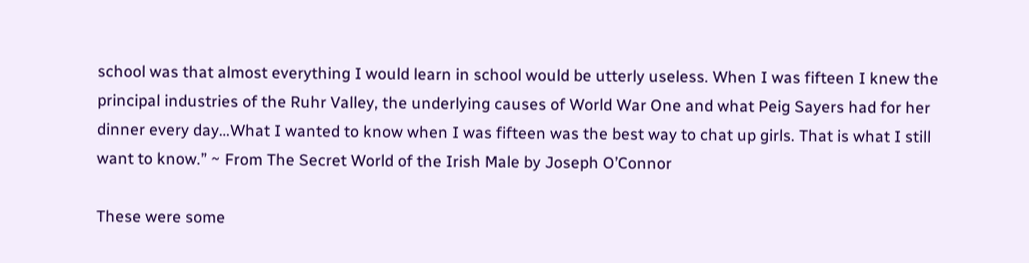school was that almost everything I would learn in school would be utterly useless. When I was fifteen I knew the principal industries of the Ruhr Valley, the underlying causes of World War One and what Peig Sayers had for her dinner every day…What I wanted to know when I was fifteen was the best way to chat up girls. That is what I still want to know.” ~ From The Secret World of the Irish Male by Joseph O’Connor

These were some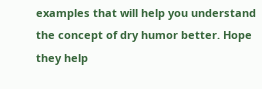examples that will help you understand the concept of dry humor better. Hope they help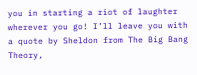you in starting a riot of laughter wherever you go! I’ll leave you with a quote by Sheldon from The Big Bang Theory,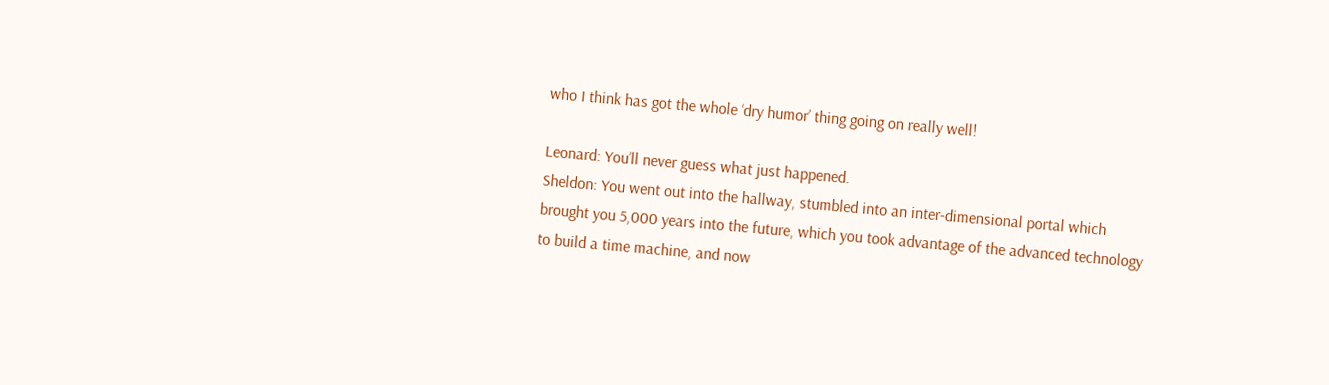who I think has got the whole ‘dry humor’ thing going on really well!

Leonard: You’ll never guess what just happened.
Sheldon: You went out into the hallway, stumbled into an inter-dimensional portal which brought you 5,000 years into the future, which you took advantage of the advanced technology to build a time machine, and now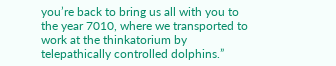you’re back to bring us all with you to the year 7010, where we transported to work at the thinkatorium by telepathically controlled dolphins.”